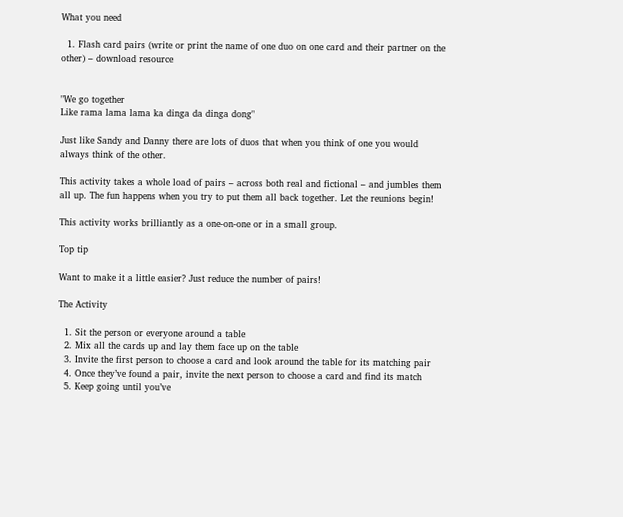What you need

  1. Flash card pairs (write or print the name of one duo on one card and their partner on the other) – download resource


"We go together
Like rama lama lama ka dinga da dinga dong"

Just like Sandy and Danny there are lots of duos that when you think of one you would always think of the other.

This activity takes a whole load of pairs – across both real and fictional – and jumbles them all up. The fun happens when you try to put them all back together. Let the reunions begin!

This activity works brilliantly as a one-on-one or in a small group.

Top tip

Want to make it a little easier? Just reduce the number of pairs!

The Activity

  1. Sit the person or everyone around a table
  2. Mix all the cards up and lay them face up on the table
  3. Invite the first person to choose a card and look around the table for its matching pair
  4. Once they’ve found a pair, invite the next person to choose a card and find its match
  5. Keep going until you’ve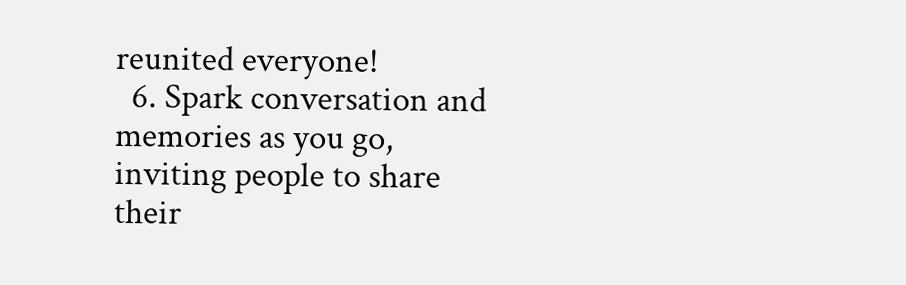reunited everyone!
  6. Spark conversation and memories as you go, inviting people to share their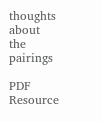thoughts about the pairings

PDF Resource